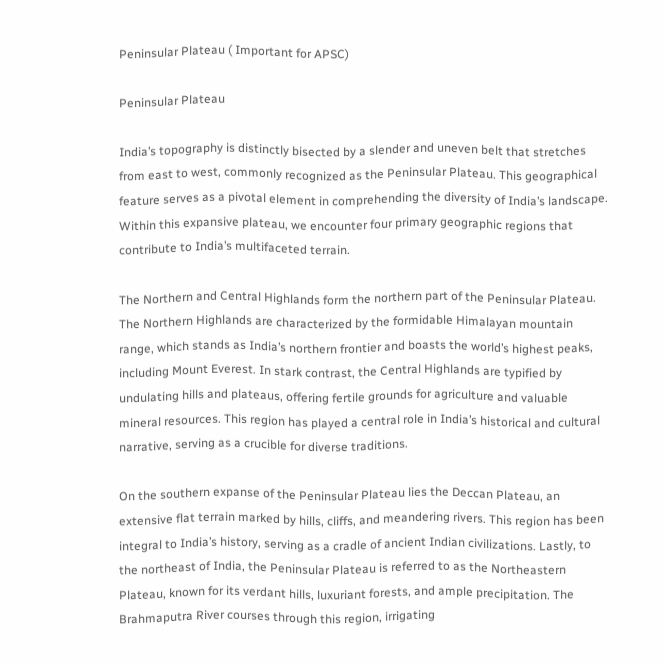Peninsular Plateau ( Important for APSC)

Peninsular Plateau

India’s topography is distinctly bisected by a slender and uneven belt that stretches from east to west, commonly recognized as the Peninsular Plateau. This geographical feature serves as a pivotal element in comprehending the diversity of India’s landscape. Within this expansive plateau, we encounter four primary geographic regions that contribute to India’s multifaceted terrain.

The Northern and Central Highlands form the northern part of the Peninsular Plateau. The Northern Highlands are characterized by the formidable Himalayan mountain range, which stands as India’s northern frontier and boasts the world’s highest peaks, including Mount Everest. In stark contrast, the Central Highlands are typified by undulating hills and plateaus, offering fertile grounds for agriculture and valuable mineral resources. This region has played a central role in India’s historical and cultural narrative, serving as a crucible for diverse traditions.

On the southern expanse of the Peninsular Plateau lies the Deccan Plateau, an extensive flat terrain marked by hills, cliffs, and meandering rivers. This region has been integral to India’s history, serving as a cradle of ancient Indian civilizations. Lastly, to the northeast of India, the Peninsular Plateau is referred to as the Northeastern Plateau, known for its verdant hills, luxuriant forests, and ample precipitation. The Brahmaputra River courses through this region, irrigating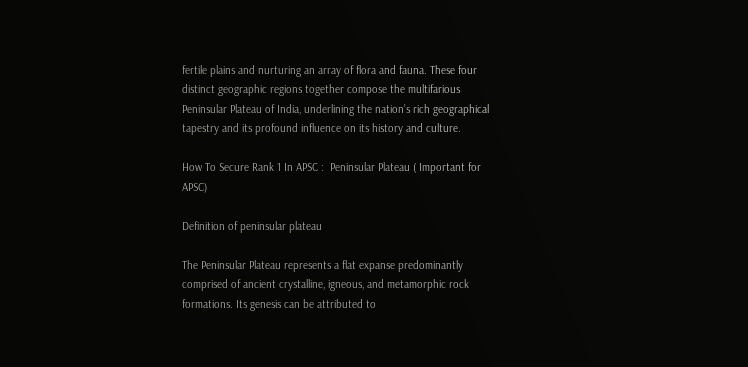fertile plains and nurturing an array of flora and fauna. These four distinct geographic regions together compose the multifarious Peninsular Plateau of India, underlining the nation’s rich geographical tapestry and its profound influence on its history and culture.

How To Secure Rank 1 In APSC :  Peninsular Plateau ( Important for APSC)

Definition of peninsular plateau

The Peninsular Plateau represents a flat expanse predominantly comprised of ancient crystalline, igneous, and metamorphic rock formations. Its genesis can be attributed to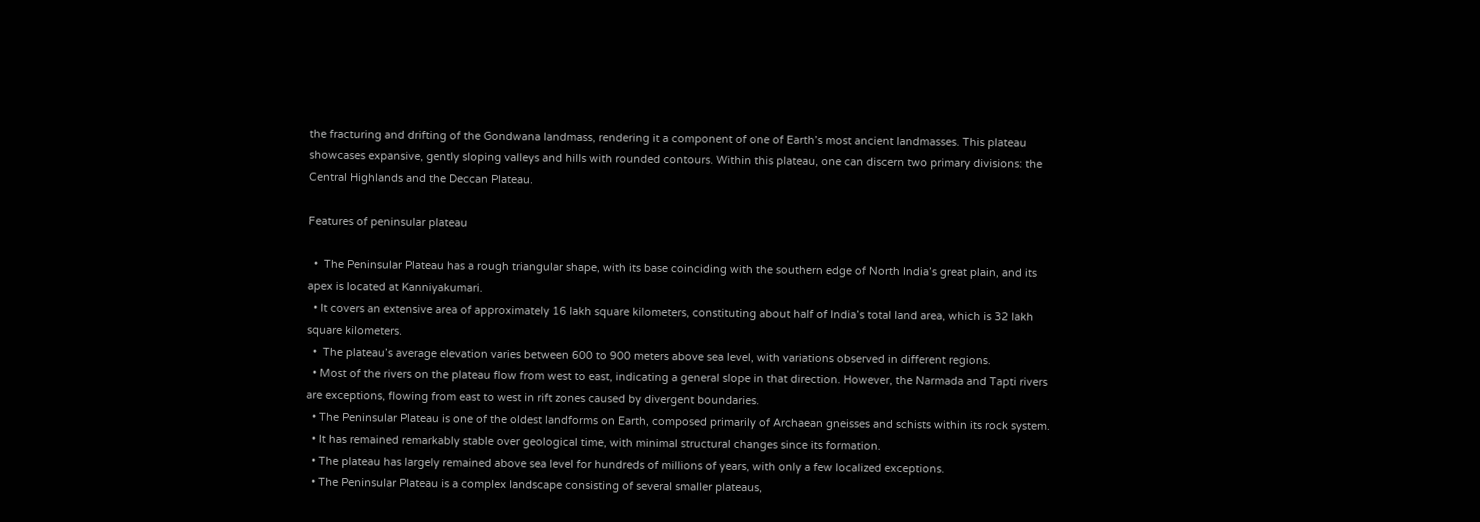the fracturing and drifting of the Gondwana landmass, rendering it a component of one of Earth’s most ancient landmasses. This plateau showcases expansive, gently sloping valleys and hills with rounded contours. Within this plateau, one can discern two primary divisions: the Central Highlands and the Deccan Plateau.

Features of peninsular plateau

  •  The Peninsular Plateau has a rough triangular shape, with its base coinciding with the southern edge of North India’s great plain, and its apex is located at Kanniyakumari.
  • It covers an extensive area of approximately 16 lakh square kilometers, constituting about half of India’s total land area, which is 32 lakh square kilometers.
  •  The plateau’s average elevation varies between 600 to 900 meters above sea level, with variations observed in different regions.
  • Most of the rivers on the plateau flow from west to east, indicating a general slope in that direction. However, the Narmada and Tapti rivers are exceptions, flowing from east to west in rift zones caused by divergent boundaries.
  • The Peninsular Plateau is one of the oldest landforms on Earth, composed primarily of Archaean gneisses and schists within its rock system.
  • It has remained remarkably stable over geological time, with minimal structural changes since its formation.
  • The plateau has largely remained above sea level for hundreds of millions of years, with only a few localized exceptions.
  • The Peninsular Plateau is a complex landscape consisting of several smaller plateaus,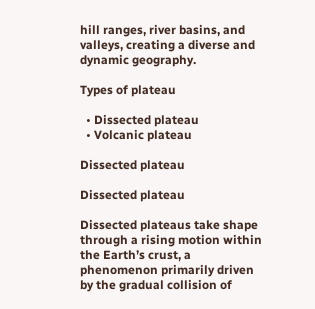hill ranges, river basins, and valleys, creating a diverse and dynamic geography.

Types of plateau

  • Dissected plateau
  • Volcanic plateau

Dissected plateau

Dissected plateau

Dissected plateaus take shape through a rising motion within the Earth’s crust, a phenomenon primarily driven by the gradual collision of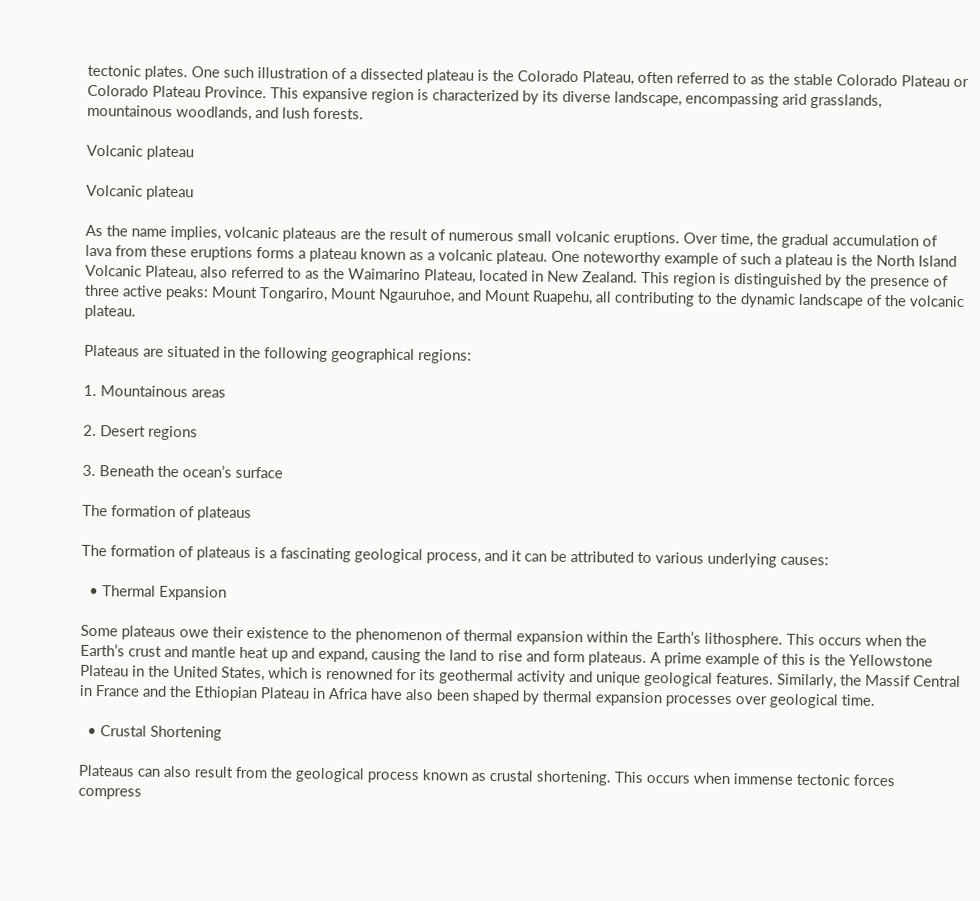tectonic plates. One such illustration of a dissected plateau is the Colorado Plateau, often referred to as the stable Colorado Plateau or Colorado Plateau Province. This expansive region is characterized by its diverse landscape, encompassing arid grasslands, mountainous woodlands, and lush forests.

Volcanic plateau

Volcanic plateau

As the name implies, volcanic plateaus are the result of numerous small volcanic eruptions. Over time, the gradual accumulation of lava from these eruptions forms a plateau known as a volcanic plateau. One noteworthy example of such a plateau is the North Island Volcanic Plateau, also referred to as the Waimarino Plateau, located in New Zealand. This region is distinguished by the presence of three active peaks: Mount Tongariro, Mount Ngauruhoe, and Mount Ruapehu, all contributing to the dynamic landscape of the volcanic plateau.

Plateaus are situated in the following geographical regions:

1. Mountainous areas

2. Desert regions

3. Beneath the ocean’s surface

The formation of plateaus

The formation of plateaus is a fascinating geological process, and it can be attributed to various underlying causes:

  • Thermal Expansion

Some plateaus owe their existence to the phenomenon of thermal expansion within the Earth’s lithosphere. This occurs when the Earth’s crust and mantle heat up and expand, causing the land to rise and form plateaus. A prime example of this is the Yellowstone Plateau in the United States, which is renowned for its geothermal activity and unique geological features. Similarly, the Massif Central in France and the Ethiopian Plateau in Africa have also been shaped by thermal expansion processes over geological time.

  • Crustal Shortening

Plateaus can also result from the geological process known as crustal shortening. This occurs when immense tectonic forces compress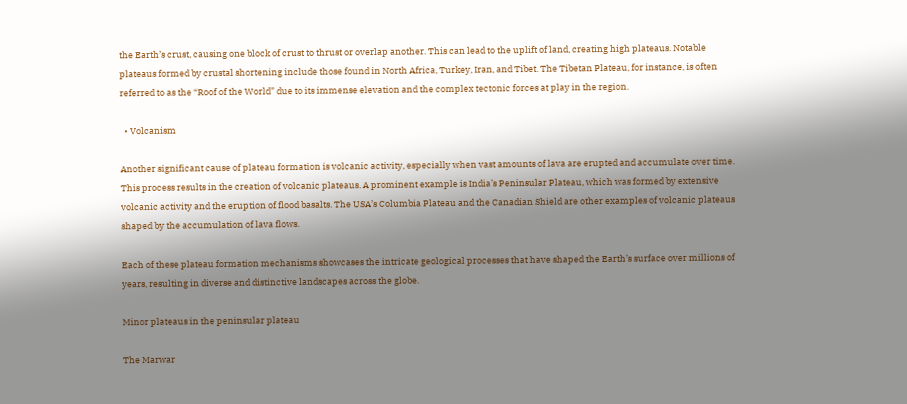the Earth’s crust, causing one block of crust to thrust or overlap another. This can lead to the uplift of land, creating high plateaus. Notable plateaus formed by crustal shortening include those found in North Africa, Turkey, Iran, and Tibet. The Tibetan Plateau, for instance, is often referred to as the “Roof of the World” due to its immense elevation and the complex tectonic forces at play in the region.

  • Volcanism

Another significant cause of plateau formation is volcanic activity, especially when vast amounts of lava are erupted and accumulate over time. This process results in the creation of volcanic plateaus. A prominent example is India’s Peninsular Plateau, which was formed by extensive volcanic activity and the eruption of flood basalts. The USA’s Columbia Plateau and the Canadian Shield are other examples of volcanic plateaus shaped by the accumulation of lava flows.

Each of these plateau formation mechanisms showcases the intricate geological processes that have shaped the Earth’s surface over millions of years, resulting in diverse and distinctive landscapes across the globe.

Minor plateaus in the peninsular plateau

The Marwar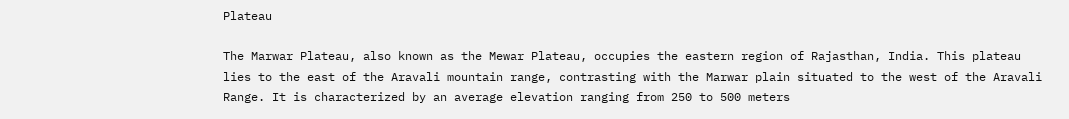Plateau

The Marwar Plateau, also known as the Mewar Plateau, occupies the eastern region of Rajasthan, India. This plateau lies to the east of the Aravali mountain range, contrasting with the Marwar plain situated to the west of the Aravali Range. It is characterized by an average elevation ranging from 250 to 500 meters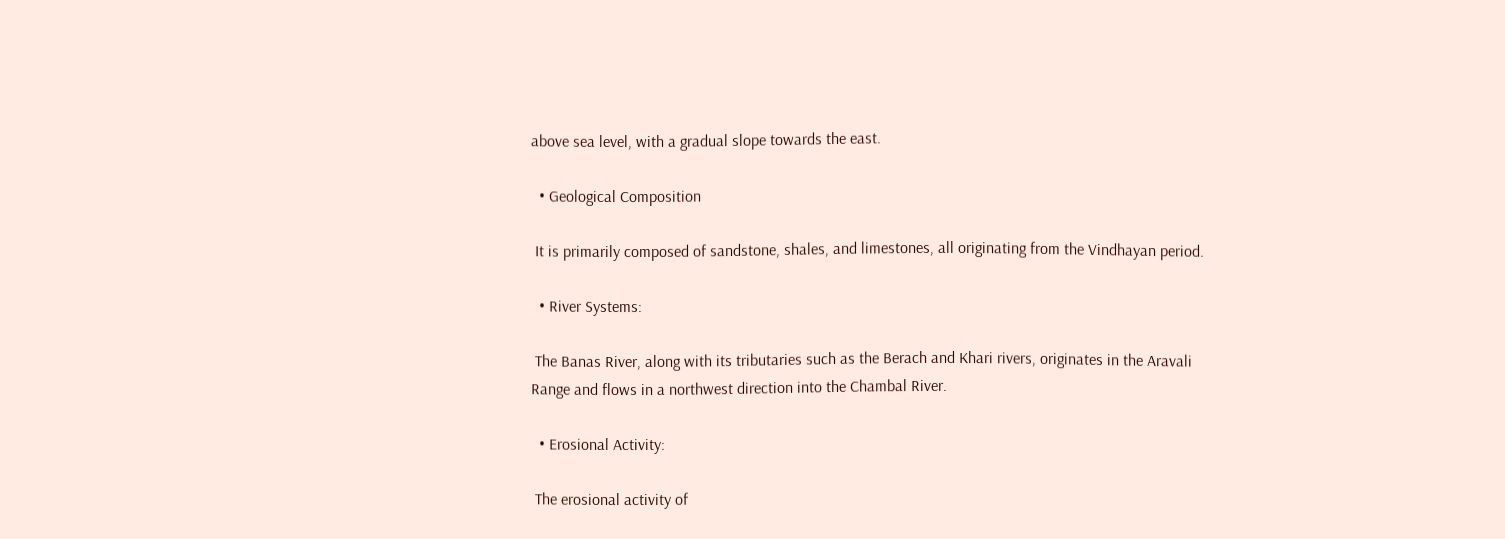above sea level, with a gradual slope towards the east.

  • Geological Composition

 It is primarily composed of sandstone, shales, and limestones, all originating from the Vindhayan period.

  • River Systems:

 The Banas River, along with its tributaries such as the Berach and Khari rivers, originates in the Aravali Range and flows in a northwest direction into the Chambal River.

  • Erosional Activity:

 The erosional activity of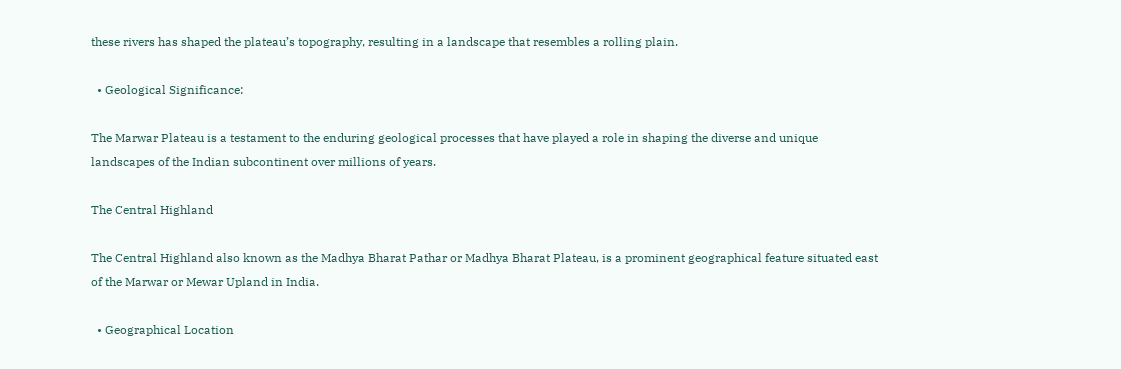these rivers has shaped the plateau’s topography, resulting in a landscape that resembles a rolling plain.

  • Geological Significance:

The Marwar Plateau is a testament to the enduring geological processes that have played a role in shaping the diverse and unique landscapes of the Indian subcontinent over millions of years.

The Central Highland

The Central Highland also known as the Madhya Bharat Pathar or Madhya Bharat Plateau, is a prominent geographical feature situated east of the Marwar or Mewar Upland in India.

  • Geographical Location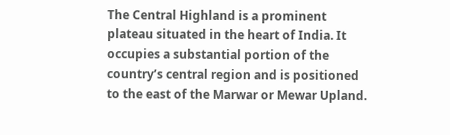The Central Highland is a prominent plateau situated in the heart of India. It occupies a substantial portion of the country’s central region and is positioned to the east of the Marwar or Mewar Upland.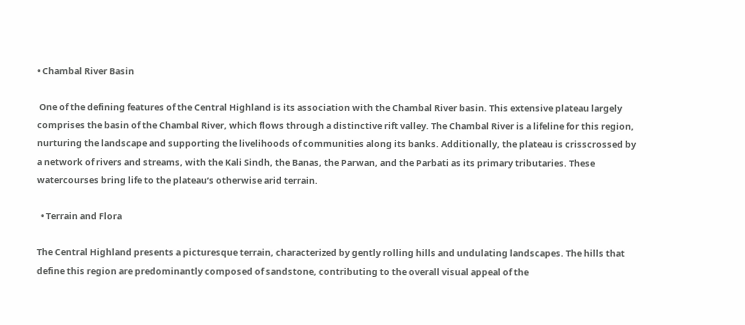• Chambal River Basin

 One of the defining features of the Central Highland is its association with the Chambal River basin. This extensive plateau largely comprises the basin of the Chambal River, which flows through a distinctive rift valley. The Chambal River is a lifeline for this region, nurturing the landscape and supporting the livelihoods of communities along its banks. Additionally, the plateau is crisscrossed by a network of rivers and streams, with the Kali Sindh, the Banas, the Parwan, and the Parbati as its primary tributaries. These watercourses bring life to the plateau’s otherwise arid terrain.

  • Terrain and Flora

The Central Highland presents a picturesque terrain, characterized by gently rolling hills and undulating landscapes. The hills that define this region are predominantly composed of sandstone, contributing to the overall visual appeal of the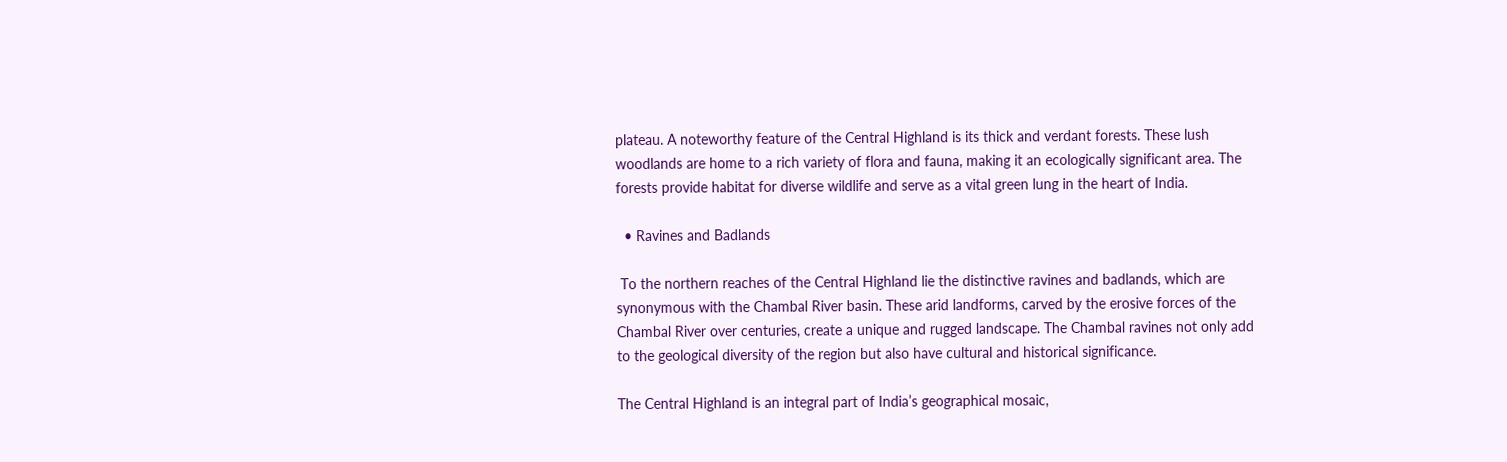plateau. A noteworthy feature of the Central Highland is its thick and verdant forests. These lush woodlands are home to a rich variety of flora and fauna, making it an ecologically significant area. The forests provide habitat for diverse wildlife and serve as a vital green lung in the heart of India.

  • Ravines and Badlands

 To the northern reaches of the Central Highland lie the distinctive ravines and badlands, which are synonymous with the Chambal River basin. These arid landforms, carved by the erosive forces of the Chambal River over centuries, create a unique and rugged landscape. The Chambal ravines not only add to the geological diversity of the region but also have cultural and historical significance.

The Central Highland is an integral part of India’s geographical mosaic,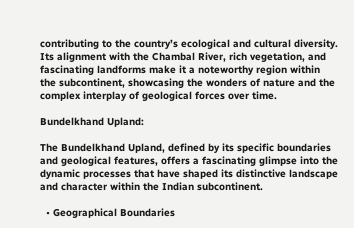contributing to the country’s ecological and cultural diversity. Its alignment with the Chambal River, rich vegetation, and fascinating landforms make it a noteworthy region within the subcontinent, showcasing the wonders of nature and the complex interplay of geological forces over time.

Bundelkhand Upland:

The Bundelkhand Upland, defined by its specific boundaries and geological features, offers a fascinating glimpse into the dynamic processes that have shaped its distinctive landscape and character within the Indian subcontinent.

  • Geographical Boundaries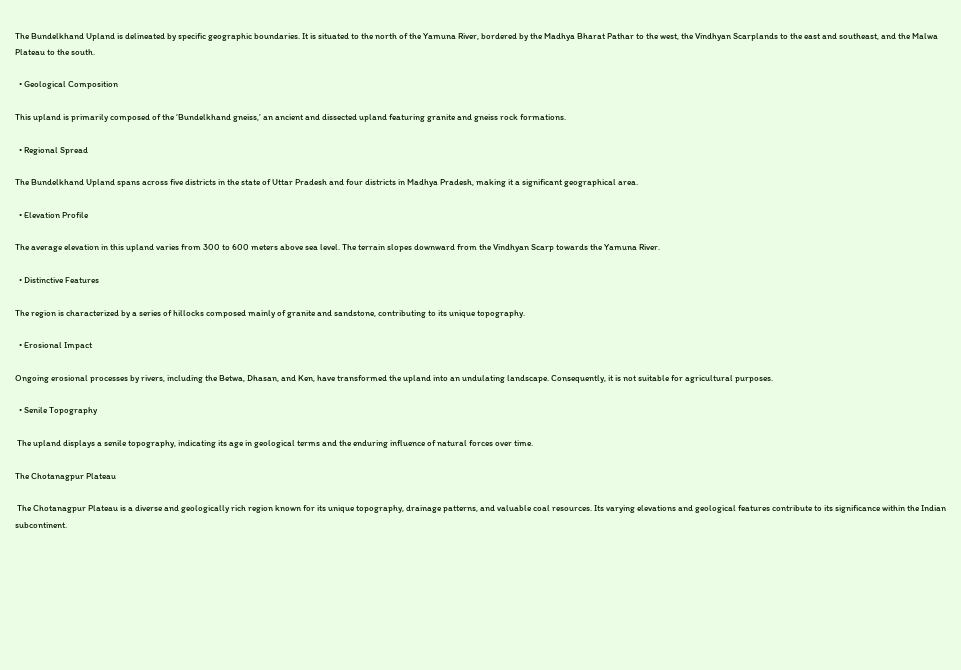The Bundelkhand Upland is delineated by specific geographic boundaries. It is situated to the north of the Yamuna River, bordered by the Madhya Bharat Pathar to the west, the Vindhyan Scarplands to the east and southeast, and the Malwa Plateau to the south.

  • Geological Composition

This upland is primarily composed of the ‘Bundelkhand gneiss,’ an ancient and dissected upland featuring granite and gneiss rock formations.

  • Regional Spread

The Bundelkhand Upland spans across five districts in the state of Uttar Pradesh and four districts in Madhya Pradesh, making it a significant geographical area.

  • Elevation Profile

The average elevation in this upland varies from 300 to 600 meters above sea level. The terrain slopes downward from the Vindhyan Scarp towards the Yamuna River.

  • Distinctive Features

The region is characterized by a series of hillocks composed mainly of granite and sandstone, contributing to its unique topography.

  • Erosional Impact

Ongoing erosional processes by rivers, including the Betwa, Dhasan, and Ken, have transformed the upland into an undulating landscape. Consequently, it is not suitable for agricultural purposes.

  • Senile Topography

 The upland displays a senile topography, indicating its age in geological terms and the enduring influence of natural forces over time.

The Chotanagpur Plateau

 The Chotanagpur Plateau is a diverse and geologically rich region known for its unique topography, drainage patterns, and valuable coal resources. Its varying elevations and geological features contribute to its significance within the Indian subcontinent.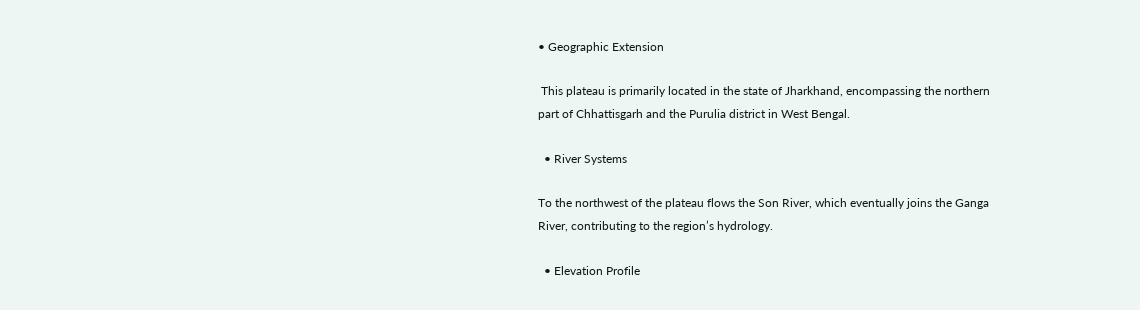• Geographic Extension

 This plateau is primarily located in the state of Jharkhand, encompassing the northern part of Chhattisgarh and the Purulia district in West Bengal.

  • River Systems

To the northwest of the plateau flows the Son River, which eventually joins the Ganga River, contributing to the region’s hydrology.

  • Elevation Profile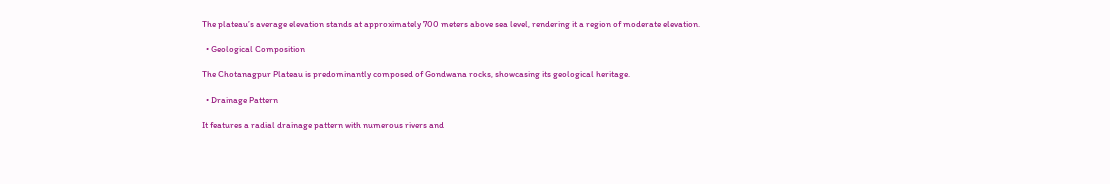The plateau’s average elevation stands at approximately 700 meters above sea level, rendering it a region of moderate elevation.

  • Geological Composition

The Chotanagpur Plateau is predominantly composed of Gondwana rocks, showcasing its geological heritage.

  • Drainage Pattern

It features a radial drainage pattern with numerous rivers and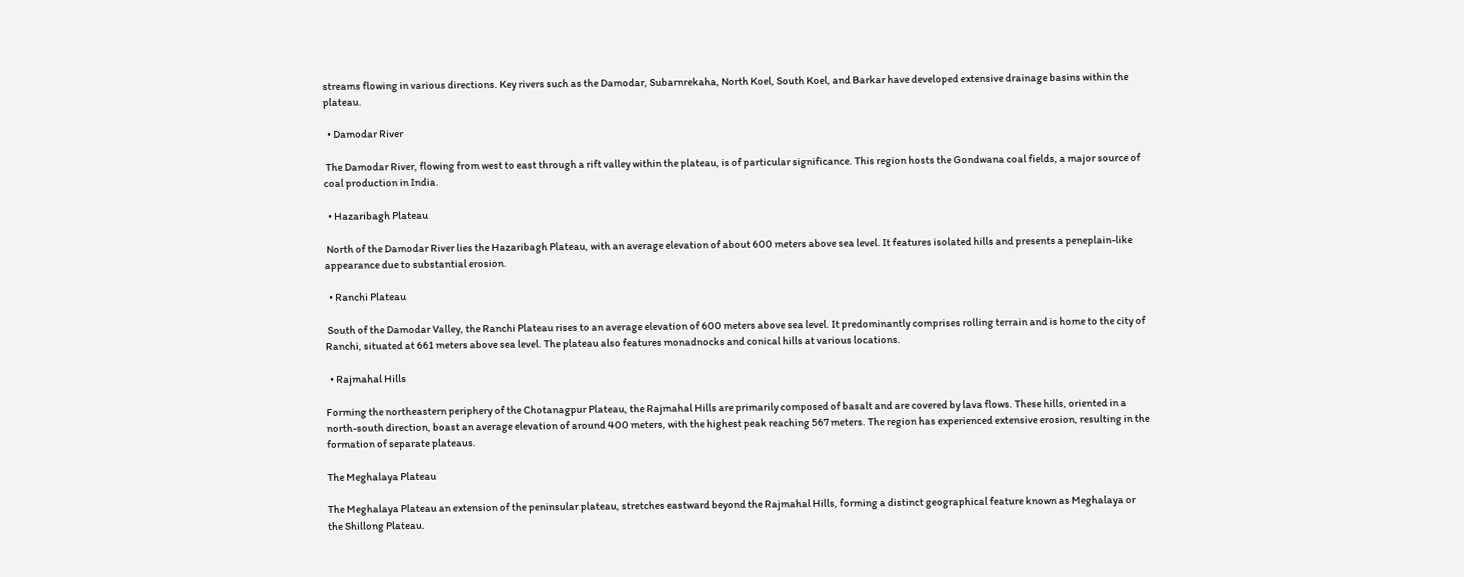streams flowing in various directions. Key rivers such as the Damodar, Subarnrekaha, North Koel, South Koel, and Barkar have developed extensive drainage basins within the plateau.

  • Damodar River

 The Damodar River, flowing from west to east through a rift valley within the plateau, is of particular significance. This region hosts the Gondwana coal fields, a major source of coal production in India.

  • Hazaribagh Plateau

 North of the Damodar River lies the Hazaribagh Plateau, with an average elevation of about 600 meters above sea level. It features isolated hills and presents a peneplain-like appearance due to substantial erosion.

  • Ranchi Plateau

 South of the Damodar Valley, the Ranchi Plateau rises to an average elevation of 600 meters above sea level. It predominantly comprises rolling terrain and is home to the city of Ranchi, situated at 661 meters above sea level. The plateau also features monadnocks and conical hills at various locations.

  • Rajmahal Hills

Forming the northeastern periphery of the Chotanagpur Plateau, the Rajmahal Hills are primarily composed of basalt and are covered by lava flows. These hills, oriented in a north-south direction, boast an average elevation of around 400 meters, with the highest peak reaching 567 meters. The region has experienced extensive erosion, resulting in the formation of separate plateaus.

The Meghalaya Plateau

The Meghalaya Plateau an extension of the peninsular plateau, stretches eastward beyond the Rajmahal Hills, forming a distinct geographical feature known as Meghalaya or the Shillong Plateau.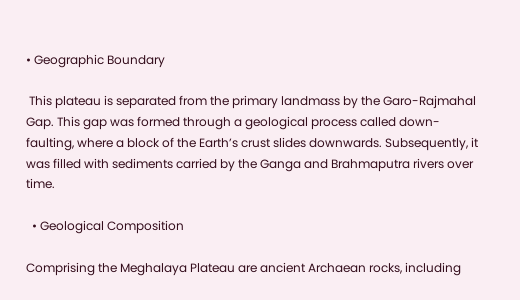• Geographic Boundary

 This plateau is separated from the primary landmass by the Garo-Rajmahal Gap. This gap was formed through a geological process called down-faulting, where a block of the Earth’s crust slides downwards. Subsequently, it was filled with sediments carried by the Ganga and Brahmaputra rivers over time.

  • Geological Composition

Comprising the Meghalaya Plateau are ancient Archaean rocks, including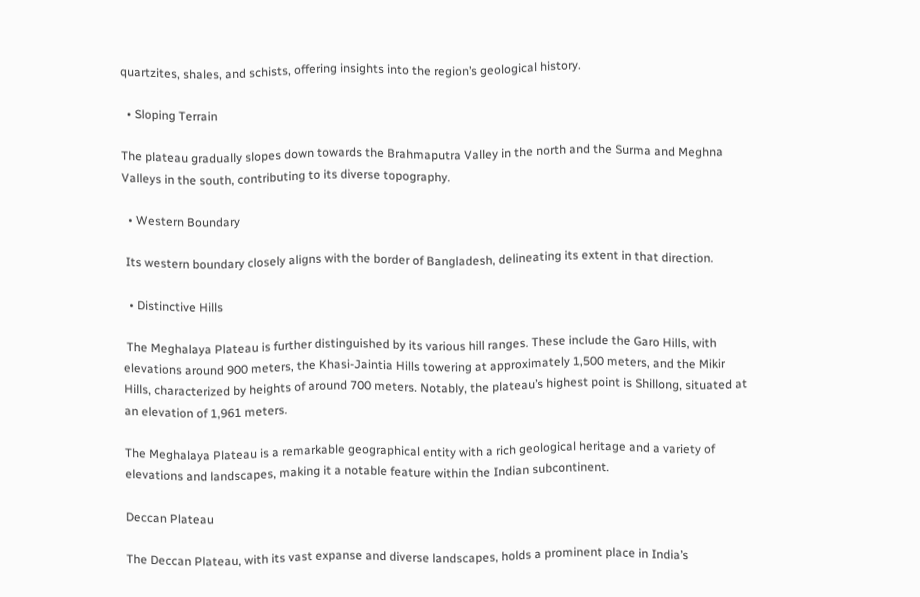quartzites, shales, and schists, offering insights into the region’s geological history.

  • Sloping Terrain

The plateau gradually slopes down towards the Brahmaputra Valley in the north and the Surma and Meghna Valleys in the south, contributing to its diverse topography.

  • Western Boundary

 Its western boundary closely aligns with the border of Bangladesh, delineating its extent in that direction.

  • Distinctive Hills

 The Meghalaya Plateau is further distinguished by its various hill ranges. These include the Garo Hills, with elevations around 900 meters, the Khasi-Jaintia Hills towering at approximately 1,500 meters, and the Mikir Hills, characterized by heights of around 700 meters. Notably, the plateau’s highest point is Shillong, situated at an elevation of 1,961 meters.

The Meghalaya Plateau is a remarkable geographical entity with a rich geological heritage and a variety of elevations and landscapes, making it a notable feature within the Indian subcontinent.

Deccan Plateau

The Deccan Plateau, with its vast expanse and diverse landscapes, holds a prominent place in India’s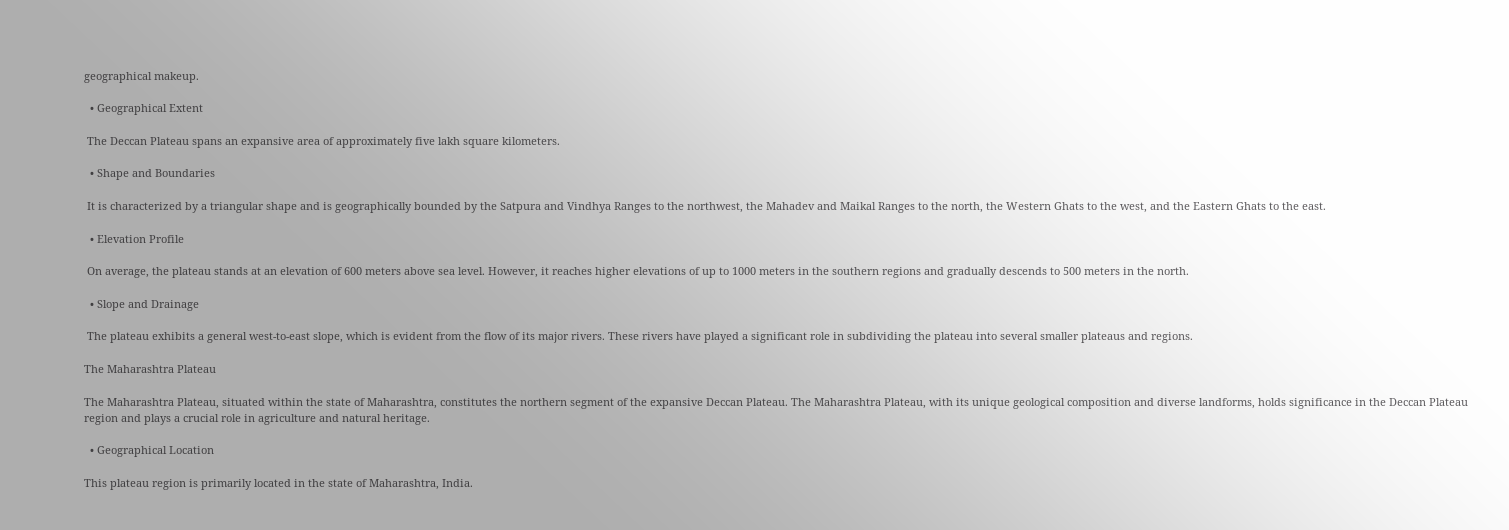geographical makeup.

  • Geographical Extent

 The Deccan Plateau spans an expansive area of approximately five lakh square kilometers.

  • Shape and Boundaries

 It is characterized by a triangular shape and is geographically bounded by the Satpura and Vindhya Ranges to the northwest, the Mahadev and Maikal Ranges to the north, the Western Ghats to the west, and the Eastern Ghats to the east.

  • Elevation Profile

 On average, the plateau stands at an elevation of 600 meters above sea level. However, it reaches higher elevations of up to 1000 meters in the southern regions and gradually descends to 500 meters in the north.

  • Slope and Drainage

 The plateau exhibits a general west-to-east slope, which is evident from the flow of its major rivers. These rivers have played a significant role in subdividing the plateau into several smaller plateaus and regions.

The Maharashtra Plateau

The Maharashtra Plateau, situated within the state of Maharashtra, constitutes the northern segment of the expansive Deccan Plateau. The Maharashtra Plateau, with its unique geological composition and diverse landforms, holds significance in the Deccan Plateau region and plays a crucial role in agriculture and natural heritage.

  • Geographical Location

This plateau region is primarily located in the state of Maharashtra, India.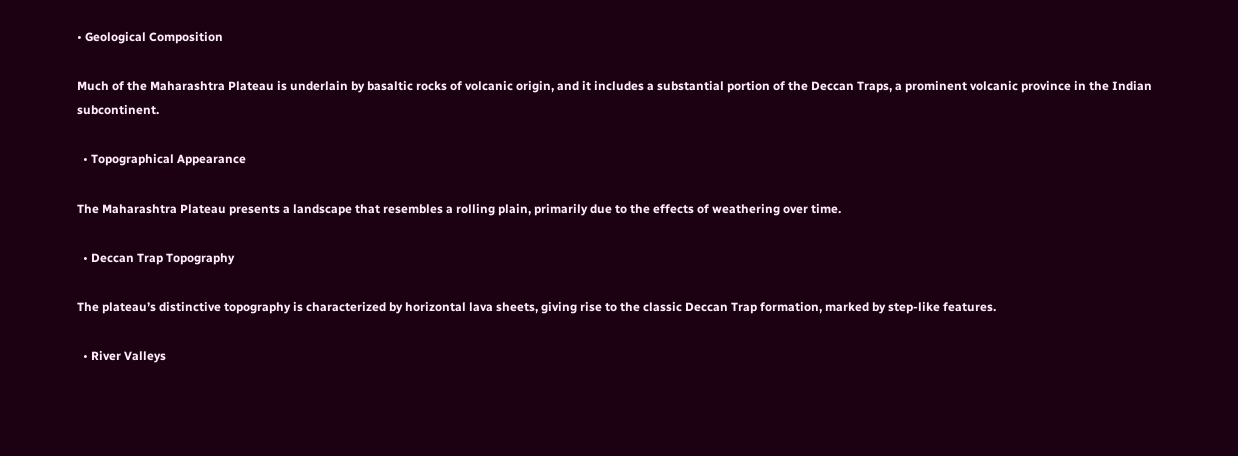• Geological Composition

Much of the Maharashtra Plateau is underlain by basaltic rocks of volcanic origin, and it includes a substantial portion of the Deccan Traps, a prominent volcanic province in the Indian subcontinent.

  • Topographical Appearance

The Maharashtra Plateau presents a landscape that resembles a rolling plain, primarily due to the effects of weathering over time.

  • Deccan Trap Topography

The plateau’s distinctive topography is characterized by horizontal lava sheets, giving rise to the classic Deccan Trap formation, marked by step-like features.

  • River Valleys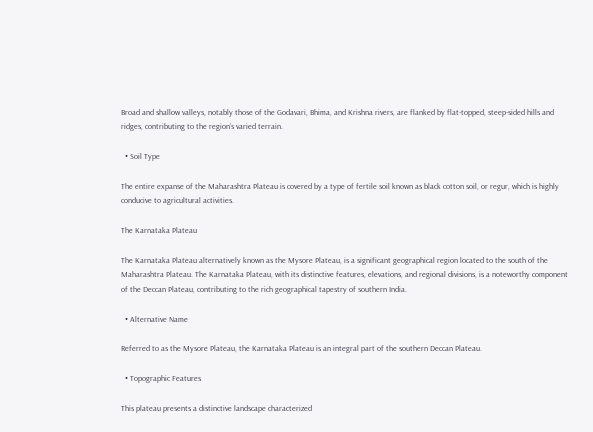Broad and shallow valleys, notably those of the Godavari, Bhima, and Krishna rivers, are flanked by flat-topped, steep-sided hills and ridges, contributing to the region’s varied terrain.

  • Soil Type

The entire expanse of the Maharashtra Plateau is covered by a type of fertile soil known as black cotton soil, or regur, which is highly conducive to agricultural activities.

The Karnataka Plateau

The Karnataka Plateau alternatively known as the Mysore Plateau, is a significant geographical region located to the south of the Maharashtra Plateau. The Karnataka Plateau, with its distinctive features, elevations, and regional divisions, is a noteworthy component of the Deccan Plateau, contributing to the rich geographical tapestry of southern India.

  • Alternative Name

Referred to as the Mysore Plateau, the Karnataka Plateau is an integral part of the southern Deccan Plateau.

  • Topographic Features

This plateau presents a distinctive landscape characterized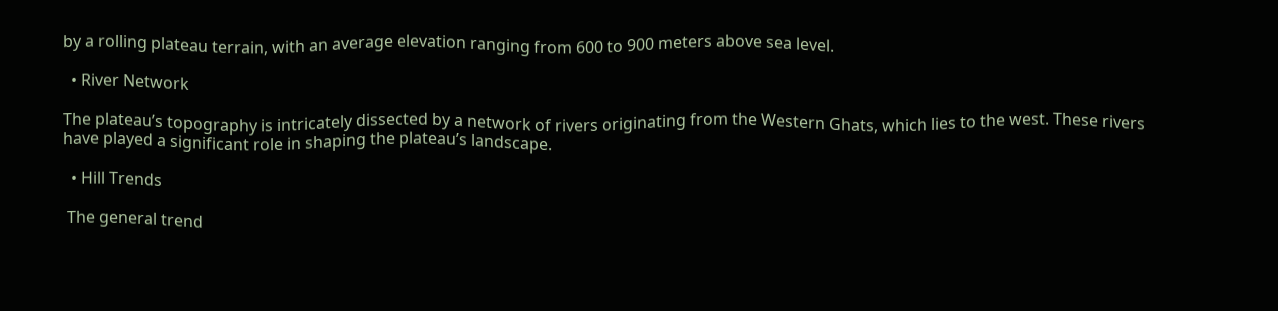by a rolling plateau terrain, with an average elevation ranging from 600 to 900 meters above sea level.

  • River Network

The plateau’s topography is intricately dissected by a network of rivers originating from the Western Ghats, which lies to the west. These rivers have played a significant role in shaping the plateau’s landscape.

  • Hill Trends

 The general trend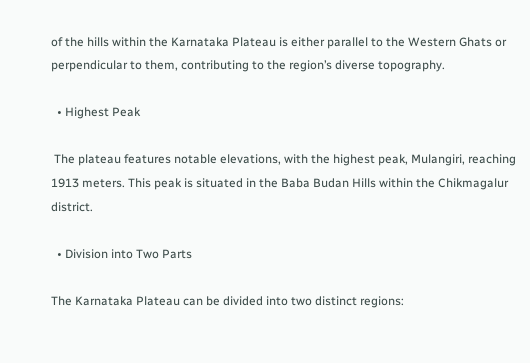of the hills within the Karnataka Plateau is either parallel to the Western Ghats or perpendicular to them, contributing to the region’s diverse topography.

  • Highest Peak

 The plateau features notable elevations, with the highest peak, Mulangiri, reaching 1913 meters. This peak is situated in the Baba Budan Hills within the Chikmagalur district.

  • Division into Two Parts

The Karnataka Plateau can be divided into two distinct regions: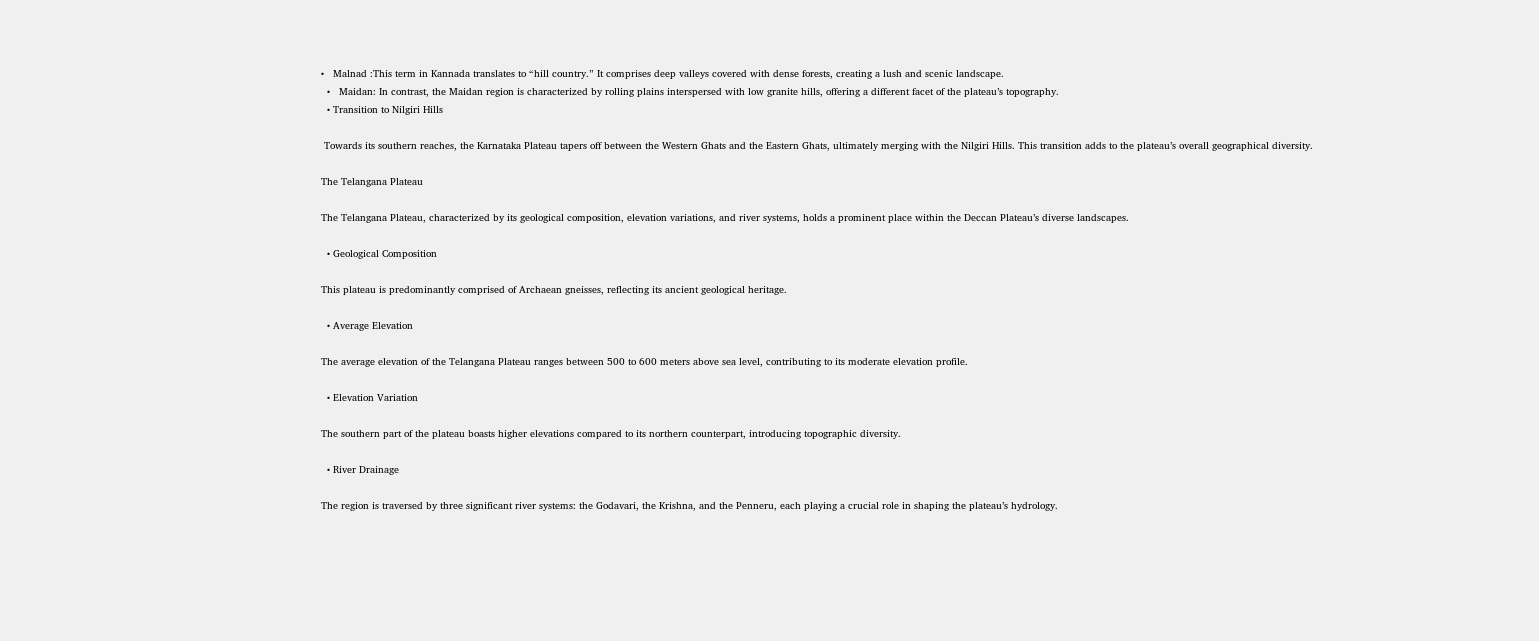•   Malnad :This term in Kannada translates to “hill country.” It comprises deep valleys covered with dense forests, creating a lush and scenic landscape.
  •   Maidan: In contrast, the Maidan region is characterized by rolling plains interspersed with low granite hills, offering a different facet of the plateau’s topography.
  • Transition to Nilgiri Hills

 Towards its southern reaches, the Karnataka Plateau tapers off between the Western Ghats and the Eastern Ghats, ultimately merging with the Nilgiri Hills. This transition adds to the plateau’s overall geographical diversity.

The Telangana Plateau

The Telangana Plateau, characterized by its geological composition, elevation variations, and river systems, holds a prominent place within the Deccan Plateau’s diverse landscapes.

  • Geological Composition

This plateau is predominantly comprised of Archaean gneisses, reflecting its ancient geological heritage.

  • Average Elevation

The average elevation of the Telangana Plateau ranges between 500 to 600 meters above sea level, contributing to its moderate elevation profile.

  • Elevation Variation

The southern part of the plateau boasts higher elevations compared to its northern counterpart, introducing topographic diversity.

  • River Drainage

The region is traversed by three significant river systems: the Godavari, the Krishna, and the Penneru, each playing a crucial role in shaping the plateau’s hydrology.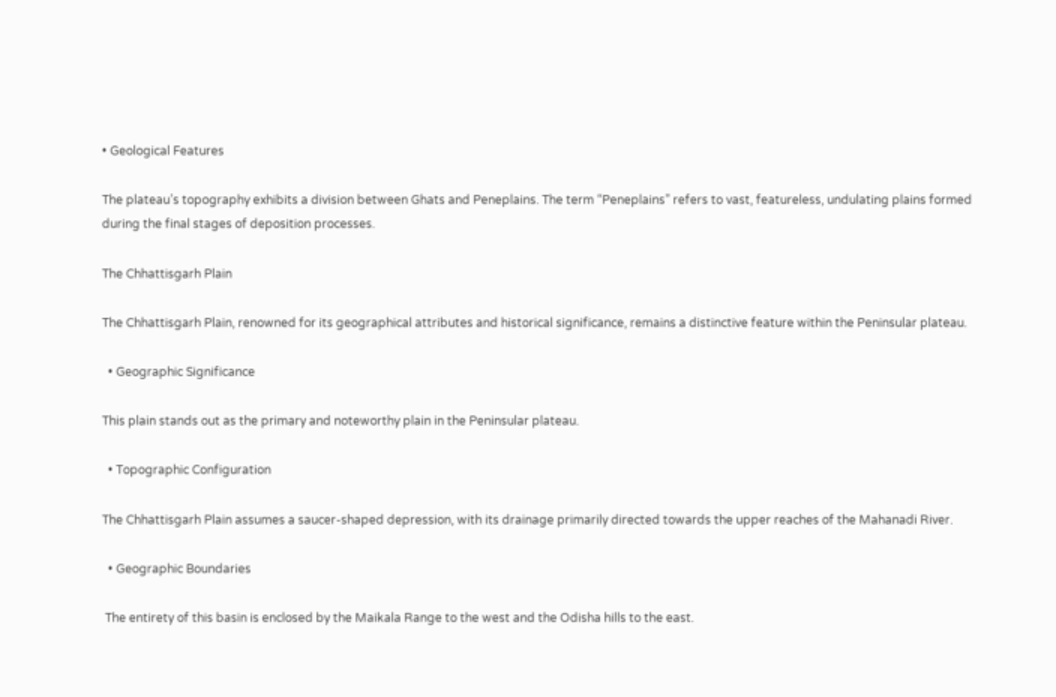• Geological Features

The plateau’s topography exhibits a division between Ghats and Peneplains. The term “Peneplains” refers to vast, featureless, undulating plains formed during the final stages of deposition processes.

The Chhattisgarh Plain

The Chhattisgarh Plain, renowned for its geographical attributes and historical significance, remains a distinctive feature within the Peninsular plateau.

  • Geographic Significance

This plain stands out as the primary and noteworthy plain in the Peninsular plateau.

  • Topographic Configuration

The Chhattisgarh Plain assumes a saucer-shaped depression, with its drainage primarily directed towards the upper reaches of the Mahanadi River.

  • Geographic Boundaries

 The entirety of this basin is enclosed by the Maikala Range to the west and the Odisha hills to the east.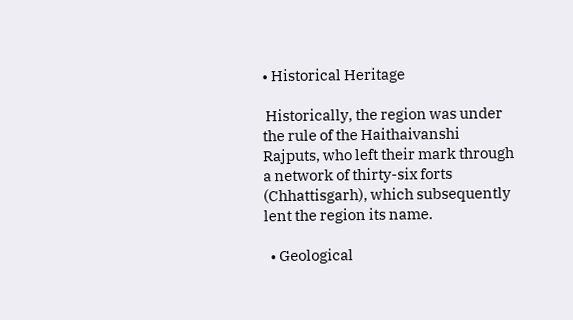• Historical Heritage

 Historically, the region was under the rule of the Haithaivanshi Rajputs, who left their mark through a network of thirty-six forts (Chhattisgarh), which subsequently lent the region its name.

  • Geological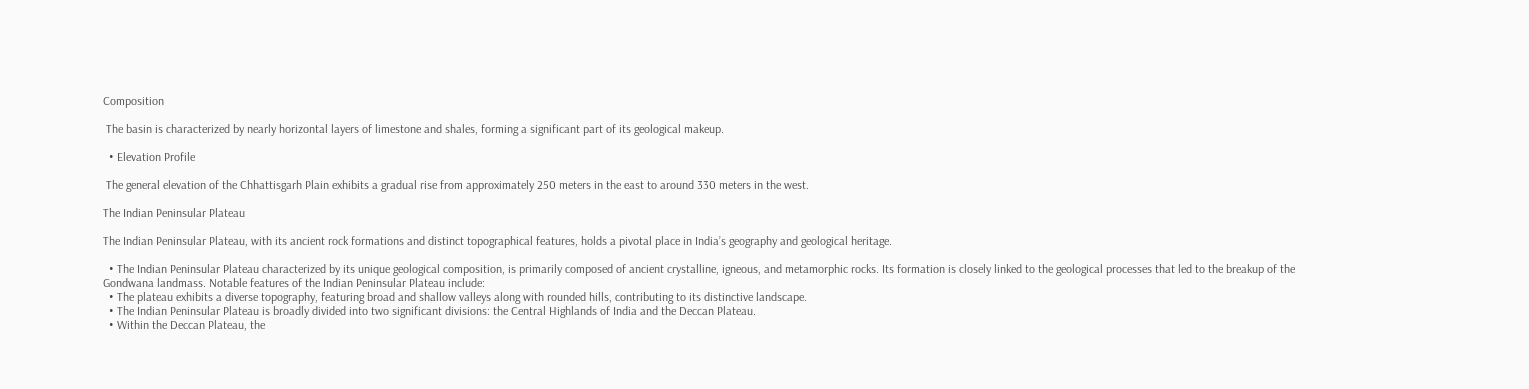Composition

 The basin is characterized by nearly horizontal layers of limestone and shales, forming a significant part of its geological makeup.

  • Elevation Profile

 The general elevation of the Chhattisgarh Plain exhibits a gradual rise from approximately 250 meters in the east to around 330 meters in the west.

The Indian Peninsular Plateau

The Indian Peninsular Plateau, with its ancient rock formations and distinct topographical features, holds a pivotal place in India’s geography and geological heritage.

  • The Indian Peninsular Plateau characterized by its unique geological composition, is primarily composed of ancient crystalline, igneous, and metamorphic rocks. Its formation is closely linked to the geological processes that led to the breakup of the Gondwana landmass. Notable features of the Indian Peninsular Plateau include:
  • The plateau exhibits a diverse topography, featuring broad and shallow valleys along with rounded hills, contributing to its distinctive landscape.
  • The Indian Peninsular Plateau is broadly divided into two significant divisions: the Central Highlands of India and the Deccan Plateau.
  • Within the Deccan Plateau, the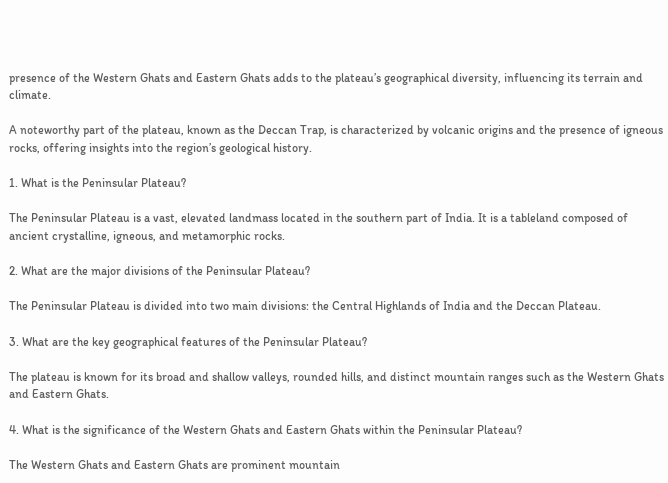presence of the Western Ghats and Eastern Ghats adds to the plateau’s geographical diversity, influencing its terrain and climate.

A noteworthy part of the plateau, known as the Deccan Trap, is characterized by volcanic origins and the presence of igneous rocks, offering insights into the region’s geological history.

1. What is the Peninsular Plateau?

The Peninsular Plateau is a vast, elevated landmass located in the southern part of India. It is a tableland composed of ancient crystalline, igneous, and metamorphic rocks.

2. What are the major divisions of the Peninsular Plateau?

The Peninsular Plateau is divided into two main divisions: the Central Highlands of India and the Deccan Plateau.

3. What are the key geographical features of the Peninsular Plateau?

The plateau is known for its broad and shallow valleys, rounded hills, and distinct mountain ranges such as the Western Ghats and Eastern Ghats.

4. What is the significance of the Western Ghats and Eastern Ghats within the Peninsular Plateau?

The Western Ghats and Eastern Ghats are prominent mountain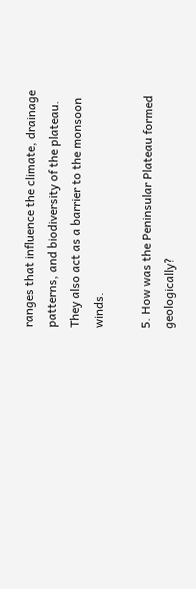ranges that influence the climate, drainage patterns, and biodiversity of the plateau. They also act as a barrier to the monsoon winds.

5. How was the Peninsular Plateau formed geologically?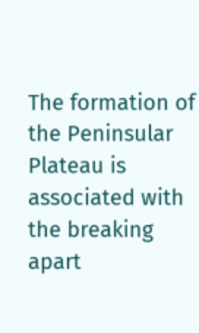The formation of the Peninsular Plateau is associated with the breaking apart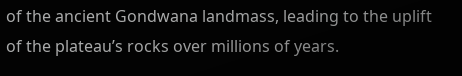of the ancient Gondwana landmass, leading to the uplift of the plateau’s rocks over millions of years.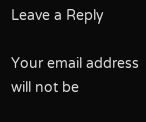Leave a Reply

Your email address will not be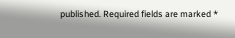published. Required fields are marked *